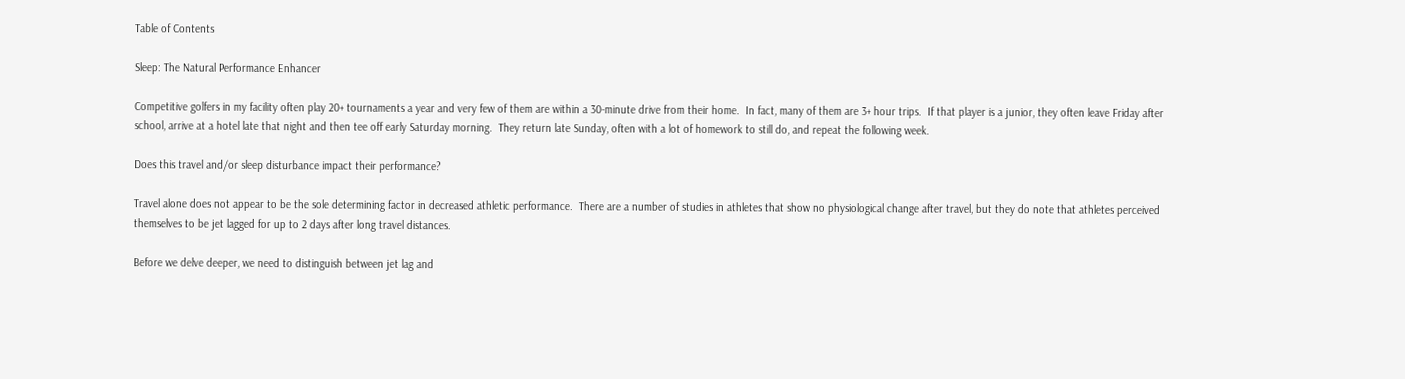Table of Contents

Sleep: The Natural Performance Enhancer

Competitive golfers in my facility often play 20+ tournaments a year and very few of them are within a 30-minute drive from their home.  In fact, many of them are 3+ hour trips.  If that player is a junior, they often leave Friday after school, arrive at a hotel late that night and then tee off early Saturday morning.  They return late Sunday, often with a lot of homework to still do, and repeat the following week.

Does this travel and/or sleep disturbance impact their performance?

Travel alone does not appear to be the sole determining factor in decreased athletic performance.  There are a number of studies in athletes that show no physiological change after travel, but they do note that athletes perceived themselves to be jet lagged for up to 2 days after long travel distances.

Before we delve deeper, we need to distinguish between jet lag and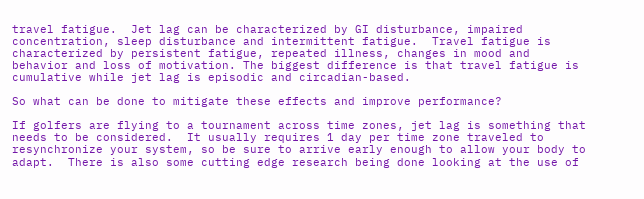travel fatigue.  Jet lag can be characterized by GI disturbance, impaired concentration, sleep disturbance and intermittent fatigue.  Travel fatigue is characterized by persistent fatigue, repeated illness, changes in mood and behavior and loss of motivation. The biggest difference is that travel fatigue is cumulative while jet lag is episodic and circadian-based.

So what can be done to mitigate these effects and improve performance?

If golfers are flying to a tournament across time zones, jet lag is something that needs to be considered.  It usually requires 1 day per time zone traveled to resynchronize your system, so be sure to arrive early enough to allow your body to adapt.  There is also some cutting edge research being done looking at the use of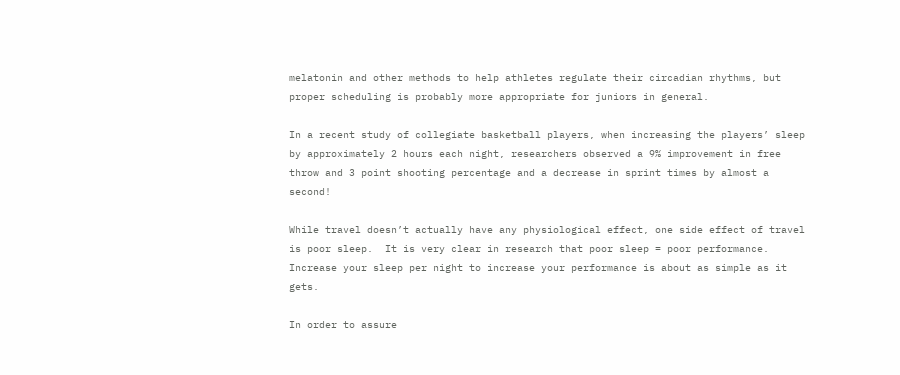melatonin and other methods to help athletes regulate their circadian rhythms, but proper scheduling is probably more appropriate for juniors in general.

In a recent study of collegiate basketball players, when increasing the players’ sleep by approximately 2 hours each night, researchers observed a 9% improvement in free throw and 3 point shooting percentage and a decrease in sprint times by almost a second!

While travel doesn’t actually have any physiological effect, one side effect of travel is poor sleep.  It is very clear in research that poor sleep = poor performance.  Increase your sleep per night to increase your performance is about as simple as it gets.

In order to assure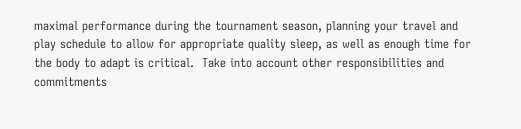maximal performance during the tournament season, planning your travel and play schedule to allow for appropriate quality sleep, as well as enough time for the body to adapt is critical.  Take into account other responsibilities and commitments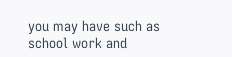you may have such as school work and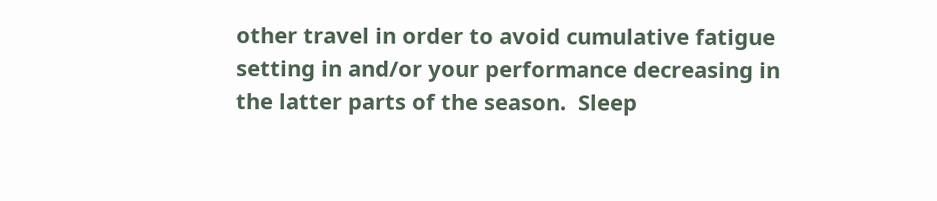other travel in order to avoid cumulative fatigue setting in and/or your performance decreasing in the latter parts of the season.  Sleep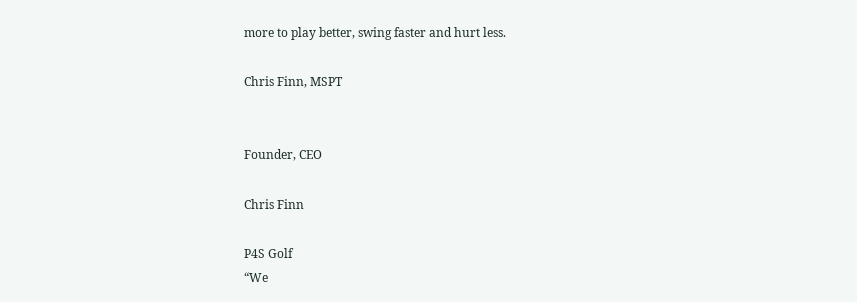more to play better, swing faster and hurt less.

Chris Finn, MSPT


Founder, CEO

Chris Finn

P4S Golf
“We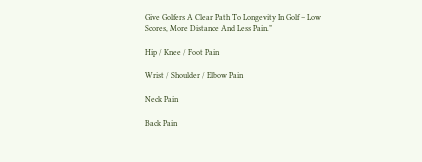Give Golfers A Clear Path To Longevity In Golf – Low Scores, More Distance And Less Pain.”

Hip / Knee / Foot Pain

Wrist / Shoulder / Elbow Pain

Neck Pain

Back Pain